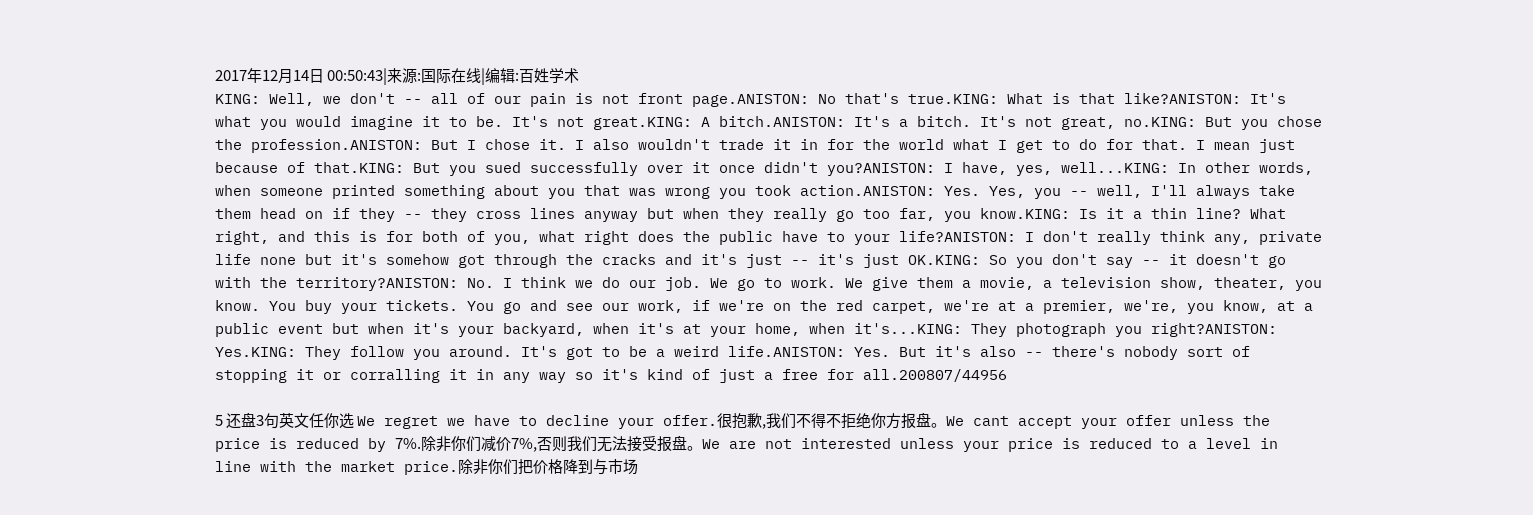2017年12月14日 00:50:43|来源:国际在线|编辑:百姓学术
KING: Well, we don't -- all of our pain is not front page.ANISTON: No that's true.KING: What is that like?ANISTON: It's what you would imagine it to be. It's not great.KING: A bitch.ANISTON: It's a bitch. It's not great, no.KING: But you chose the profession.ANISTON: But I chose it. I also wouldn't trade it in for the world what I get to do for that. I mean just because of that.KING: But you sued successfully over it once didn't you?ANISTON: I have, yes, well...KING: In other words, when someone printed something about you that was wrong you took action.ANISTON: Yes. Yes, you -- well, I'll always take them head on if they -- they cross lines anyway but when they really go too far, you know.KING: Is it a thin line? What right, and this is for both of you, what right does the public have to your life?ANISTON: I don't really think any, private life none but it's somehow got through the cracks and it's just -- it's just OK.KING: So you don't say -- it doesn't go with the territory?ANISTON: No. I think we do our job. We go to work. We give them a movie, a television show, theater, you know. You buy your tickets. You go and see our work, if we're on the red carpet, we're at a premier, we're, you know, at a public event but when it's your backyard, when it's at your home, when it's...KING: They photograph you right?ANISTON: Yes.KING: They follow you around. It's got to be a weird life.ANISTON: Yes. But it's also -- there's nobody sort of stopping it or corralling it in any way so it's kind of just a free for all.200807/44956

5 还盘3句英文任你选 We regret we have to decline your offer.很抱歉,我们不得不拒绝你方报盘。We cant accept your offer unless the price is reduced by 7%.除非你们减价7%,否则我们无法接受报盘。We are not interested unless your price is reduced to a level in line with the market price.除非你们把价格降到与市场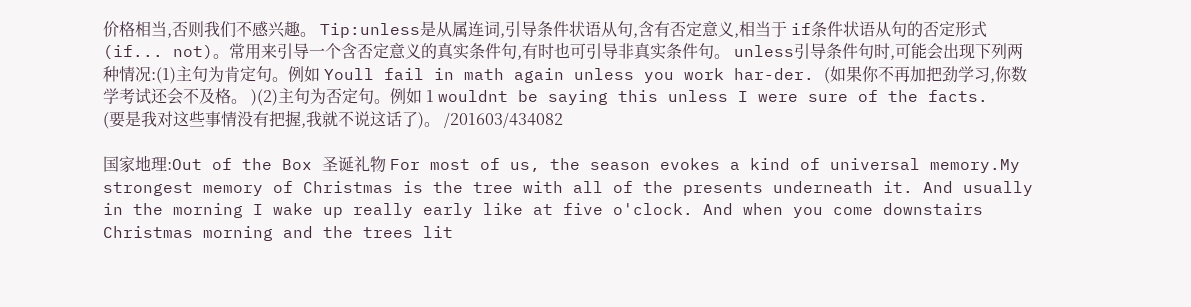价格相当,否则我们不感兴趣。 Tip:unless是从属连词,引导条件状语从句,含有否定意义,相当于 if条件状语从句的否定形式 (if... not)。常用来引导一个含否定意义的真实条件句,有时也可引导非真实条件句。 unless引导条件句时,可能会出现下列两种情况:(1)主句为肯定句。例如 Youll fail in math again unless you work har-der. (如果你不再加把劲学习,你数学考试还会不及格。 )(2)主句为否定句。例如 1 wouldnt be saying this unless I were sure of the facts. (要是我对这些事情没有把握,我就不说这话了)。 /201603/434082

国家地理:Out of the Box 圣诞礼物 For most of us, the season evokes a kind of universal memory.My strongest memory of Christmas is the tree with all of the presents underneath it. And usually in the morning I wake up really early like at five o'clock. And when you come downstairs Christmas morning and the trees lit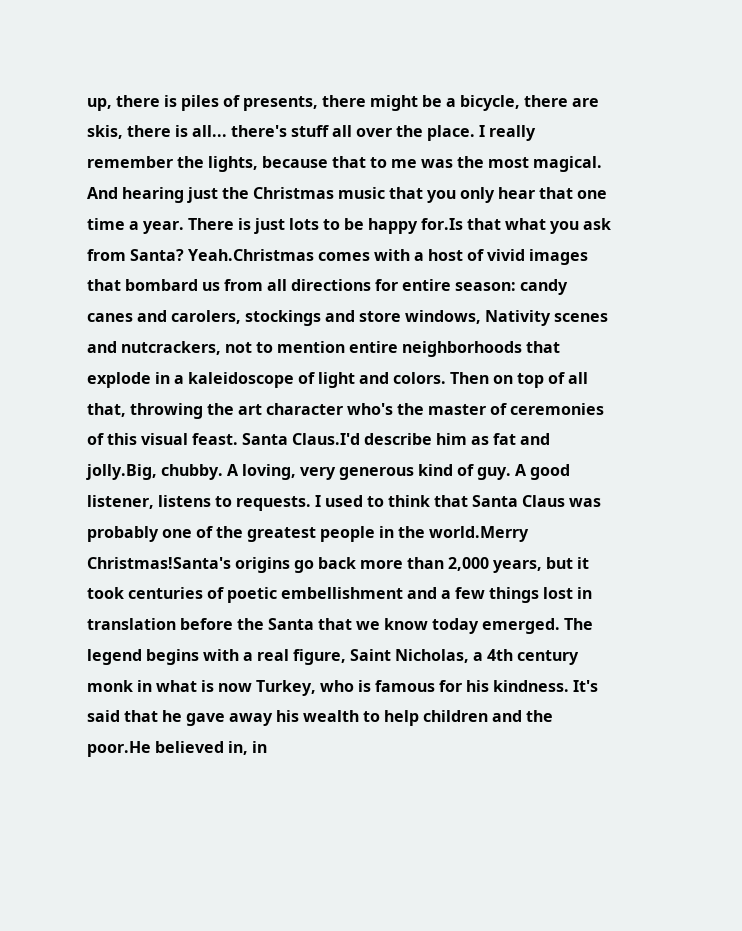up, there is piles of presents, there might be a bicycle, there are skis, there is all... there's stuff all over the place. I really remember the lights, because that to me was the most magical. And hearing just the Christmas music that you only hear that one time a year. There is just lots to be happy for.Is that what you ask from Santa? Yeah.Christmas comes with a host of vivid images that bombard us from all directions for entire season: candy canes and carolers, stockings and store windows, Nativity scenes and nutcrackers, not to mention entire neighborhoods that explode in a kaleidoscope of light and colors. Then on top of all that, throwing the art character who's the master of ceremonies of this visual feast. Santa Claus.I'd describe him as fat and jolly.Big, chubby. A loving, very generous kind of guy. A good listener, listens to requests. I used to think that Santa Claus was probably one of the greatest people in the world.Merry Christmas!Santa's origins go back more than 2,000 years, but it took centuries of poetic embellishment and a few things lost in translation before the Santa that we know today emerged. The legend begins with a real figure, Saint Nicholas, a 4th century monk in what is now Turkey, who is famous for his kindness. It's said that he gave away his wealth to help children and the poor.He believed in, in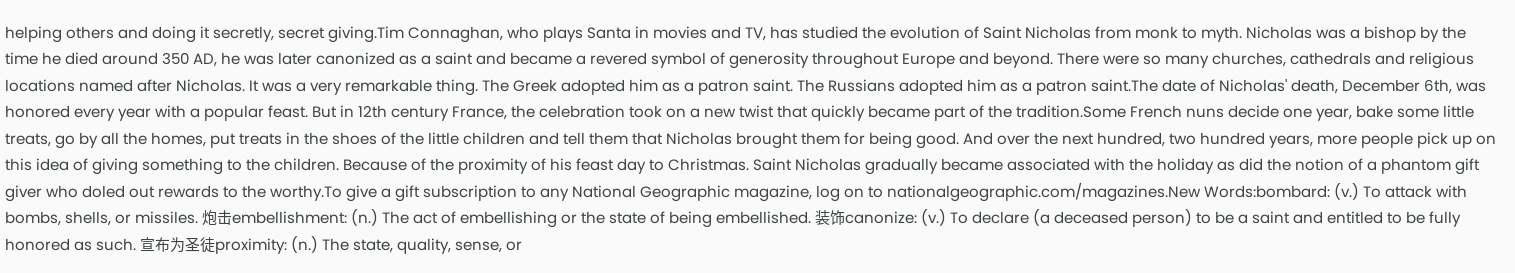helping others and doing it secretly, secret giving.Tim Connaghan, who plays Santa in movies and TV, has studied the evolution of Saint Nicholas from monk to myth. Nicholas was a bishop by the time he died around 350 AD, he was later canonized as a saint and became a revered symbol of generosity throughout Europe and beyond. There were so many churches, cathedrals and religious locations named after Nicholas. It was a very remarkable thing. The Greek adopted him as a patron saint. The Russians adopted him as a patron saint.The date of Nicholas' death, December 6th, was honored every year with a popular feast. But in 12th century France, the celebration took on a new twist that quickly became part of the tradition.Some French nuns decide one year, bake some little treats, go by all the homes, put treats in the shoes of the little children and tell them that Nicholas brought them for being good. And over the next hundred, two hundred years, more people pick up on this idea of giving something to the children. Because of the proximity of his feast day to Christmas. Saint Nicholas gradually became associated with the holiday as did the notion of a phantom gift giver who doled out rewards to the worthy.To give a gift subscription to any National Geographic magazine, log on to nationalgeographic.com/magazines.New Words:bombard: (v.) To attack with bombs, shells, or missiles. 炮击embellishment: (n.) The act of embellishing or the state of being embellished. 装饰canonize: (v.) To declare (a deceased person) to be a saint and entitled to be fully honored as such. 宣布为圣徒proximity: (n.) The state, quality, sense, or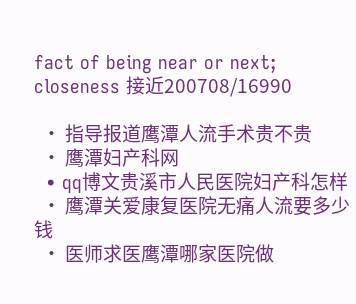fact of being near or next; closeness 接近200708/16990

  • 指导报道鹰潭人流手术贵不贵
  • 鹰潭妇产科网
  • qq博文贵溪市人民医院妇产科怎样
  • 鹰潭关爱康复医院无痛人流要多少钱
  • 医师求医鹰潭哪家医院做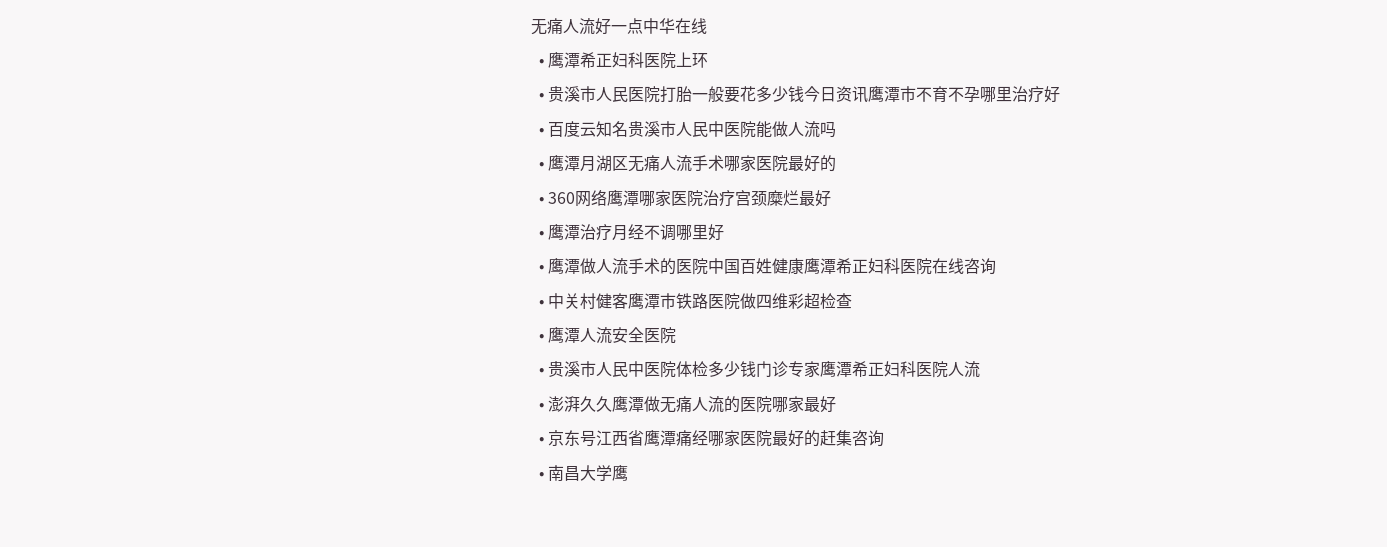无痛人流好一点中华在线
  • 鹰潭希正妇科医院上环
  • 贵溪市人民医院打胎一般要花多少钱今日资讯鹰潭市不育不孕哪里治疗好
  • 百度云知名贵溪市人民中医院能做人流吗
  • 鹰潭月湖区无痛人流手术哪家医院最好的
  • 360网络鹰潭哪家医院治疗宫颈糜烂最好
  • 鹰潭治疗月经不调哪里好
  • 鹰潭做人流手术的医院中国百姓健康鹰潭希正妇科医院在线咨询
  • 中关村健客鹰潭市铁路医院做四维彩超检查
  • 鹰潭人流安全医院
  • 贵溪市人民中医院体检多少钱门诊专家鹰潭希正妇科医院人流
  • 澎湃久久鹰潭做无痛人流的医院哪家最好
  • 京东号江西省鹰潭痛经哪家医院最好的赶集咨询
  • 南昌大学鹰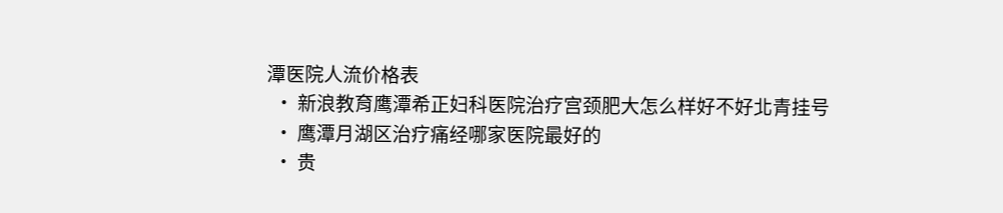潭医院人流价格表
  • 新浪教育鹰潭希正妇科医院治疗宫颈肥大怎么样好不好北青挂号
  • 鹰潭月湖区治疗痛经哪家医院最好的
  • 贵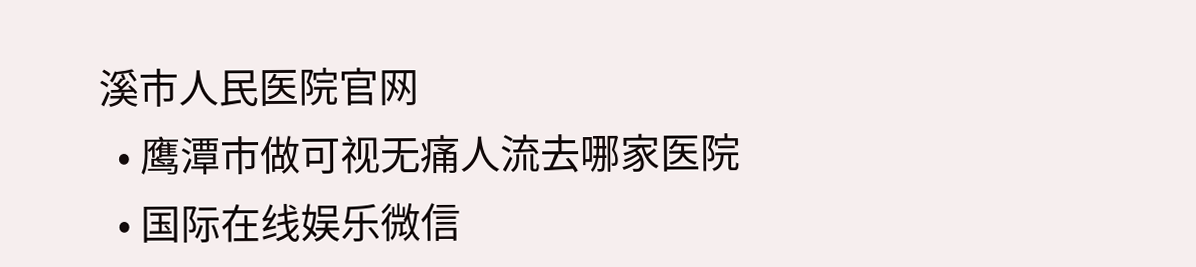溪市人民医院官网
  • 鹰潭市做可视无痛人流去哪家医院
  • 国际在线娱乐微信